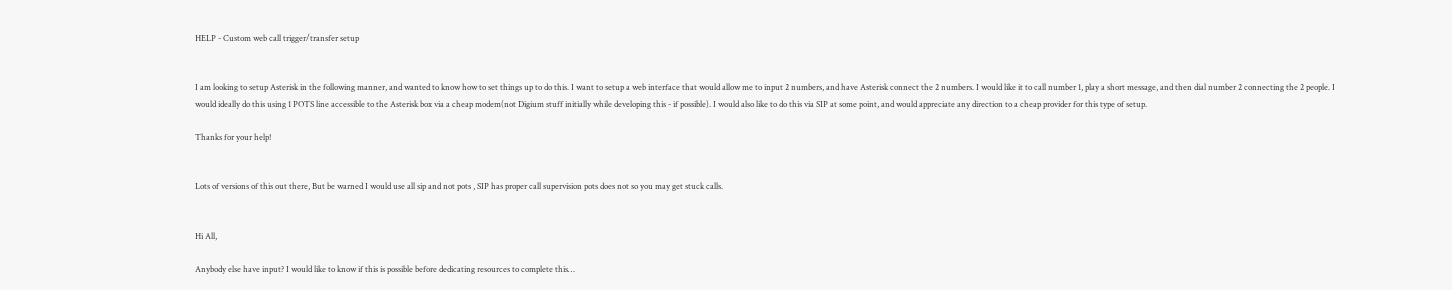HELP - Custom web call trigger/transfer setup


I am looking to setup Asterisk in the following manner, and wanted to know how to set things up to do this. I want to setup a web interface that would allow me to input 2 numbers, and have Asterisk connect the 2 numbers. I would like it to call number 1, play a short message, and then dial number 2 connecting the 2 people. I would ideally do this using 1 POTS line accessible to the Asterisk box via a cheap modem(not Digium stuff initially while developing this - if possible). I would also like to do this via SIP at some point, and would appreciate any direction to a cheap provider for this type of setup.

Thanks for your help!


Lots of versions of this out there, But be warned I would use all sip and not pots , SIP has proper call supervision pots does not so you may get stuck calls.


Hi All,

Anybody else have input? I would like to know if this is possible before dedicating resources to complete this…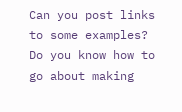Can you post links to some examples? Do you know how to go about making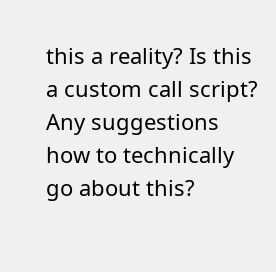this a reality? Is this a custom call script? Any suggestions how to technically go about this?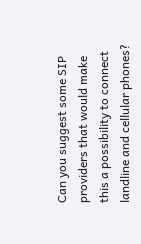Can you suggest some SIP providers that would make this a possibility to connect landline and cellular phones?